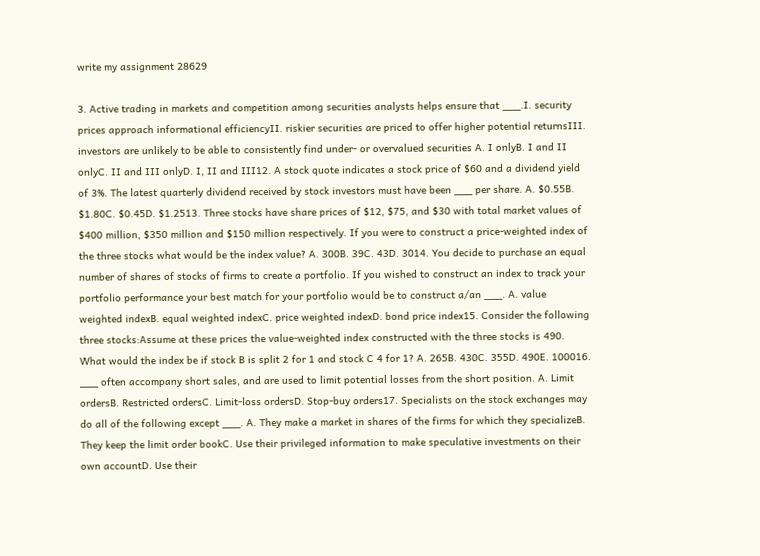write my assignment 28629

3. Active trading in markets and competition among securities analysts helps ensure that ___.I. security prices approach informational efficiencyII. riskier securities are priced to offer higher potential returnsIII. investors are unlikely to be able to consistently find under- or overvalued securities A. I onlyB. I and II onlyC. II and III onlyD. I, II and III12. A stock quote indicates a stock price of $60 and a dividend yield of 3%. The latest quarterly dividend received by stock investors must have been ___ per share. A. $0.55B. $1.80C. $0.45D. $1.2513. Three stocks have share prices of $12, $75, and $30 with total market values of $400 million, $350 million and $150 million respectively. If you were to construct a price-weighted index of the three stocks what would be the index value? A. 300B. 39C. 43D. 3014. You decide to purchase an equal number of shares of stocks of firms to create a portfolio. If you wished to construct an index to track your portfolio performance your best match for your portfolio would be to construct a/an ___. A. value weighted indexB. equal weighted indexC. price weighted indexD. bond price index15. Consider the following three stocks:Assume at these prices the value-weighted index constructed with the three stocks is 490. What would the index be if stock B is split 2 for 1 and stock C 4 for 1? A. 265B. 430C. 355D. 490E. 100016. ___ often accompany short sales, and are used to limit potential losses from the short position. A. Limit ordersB. Restricted ordersC. Limit-loss ordersD. Stop-buy orders17. Specialists on the stock exchanges may do all of the following except ___. A. They make a market in shares of the firms for which they specializeB. They keep the limit order bookC. Use their privileged information to make speculative investments on their own accountD. Use their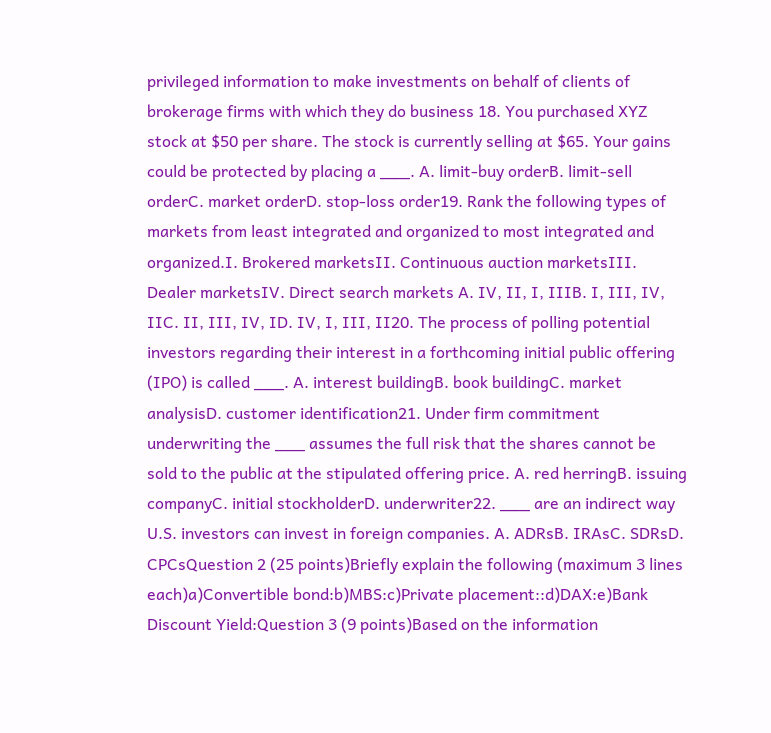privileged information to make investments on behalf of clients of brokerage firms with which they do business 18. You purchased XYZ stock at $50 per share. The stock is currently selling at $65. Your gains could be protected by placing a ___. A. limit-buy orderB. limit-sell orderC. market orderD. stop-loss order19. Rank the following types of markets from least integrated and organized to most integrated and organized.I. Brokered marketsII. Continuous auction marketsIII. Dealer marketsIV. Direct search markets A. IV, II, I, IIIB. I, III, IV, IIC. II, III, IV, ID. IV, I, III, II20. The process of polling potential investors regarding their interest in a forthcoming initial public offering (IPO) is called ___. A. interest buildingB. book buildingC. market analysisD. customer identification21. Under firm commitment underwriting the ___ assumes the full risk that the shares cannot be sold to the public at the stipulated offering price. A. red herringB. issuing companyC. initial stockholderD. underwriter22. ___ are an indirect way U.S. investors can invest in foreign companies. A. ADRsB. IRAsC. SDRsD. CPCsQuestion 2 (25 points)Briefly explain the following (maximum 3 lines each)a)Convertible bond:b)MBS:c)Private placement::d)DAX:e)Bank Discount Yield:Question 3 (9 points)Based on the information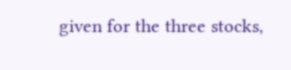given for the three stocks,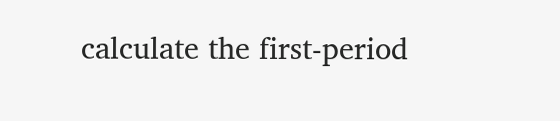calculate the first-period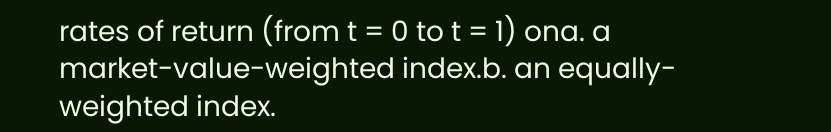rates of return (from t = 0 to t = 1) ona. a market-value-weighted index.b. an equally-weighted index.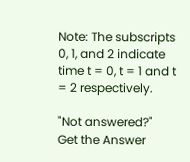Note: The subscripts 0, 1, and 2 indicate time t = 0, t = 1 and t = 2 respectively.

"Not answered?"
Get the Answer